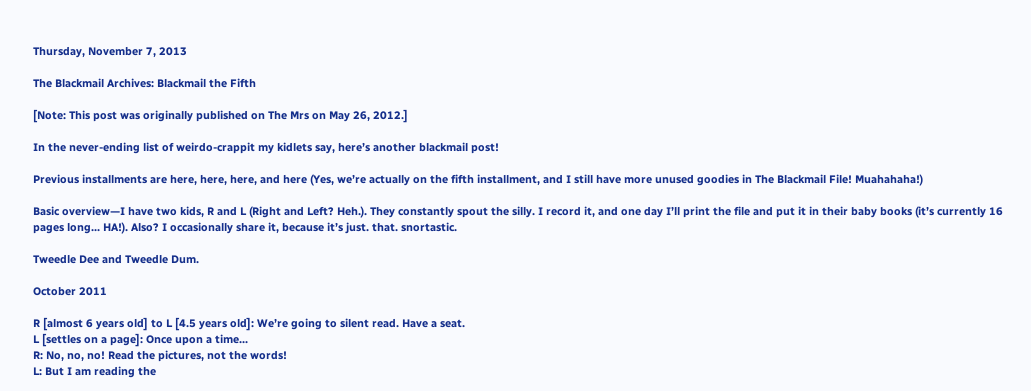Thursday, November 7, 2013

The Blackmail Archives: Blackmail the Fifth

[Note: This post was originally published on The Mrs on May 26, 2012.]

In the never-ending list of weirdo-crappit my kidlets say, here’s another blackmail post!

Previous installments are here, here, here, and here (Yes, we’re actually on the fifth installment, and I still have more unused goodies in The Blackmail File! Muahahaha!)

Basic overview—I have two kids, R and L (Right and Left? Heh.). They constantly spout the silly. I record it, and one day I’ll print the file and put it in their baby books (it’s currently 16 pages long... HA!). Also? I occasionally share it, because it’s just. that. snortastic.

Tweedle Dee and Tweedle Dum.

October 2011

R [almost 6 years old] to L [4.5 years old]: We’re going to silent read. Have a seat.
L [settles on a page]: Once upon a time...
R: No, no, no! Read the pictures, not the words!
L: But I am reading the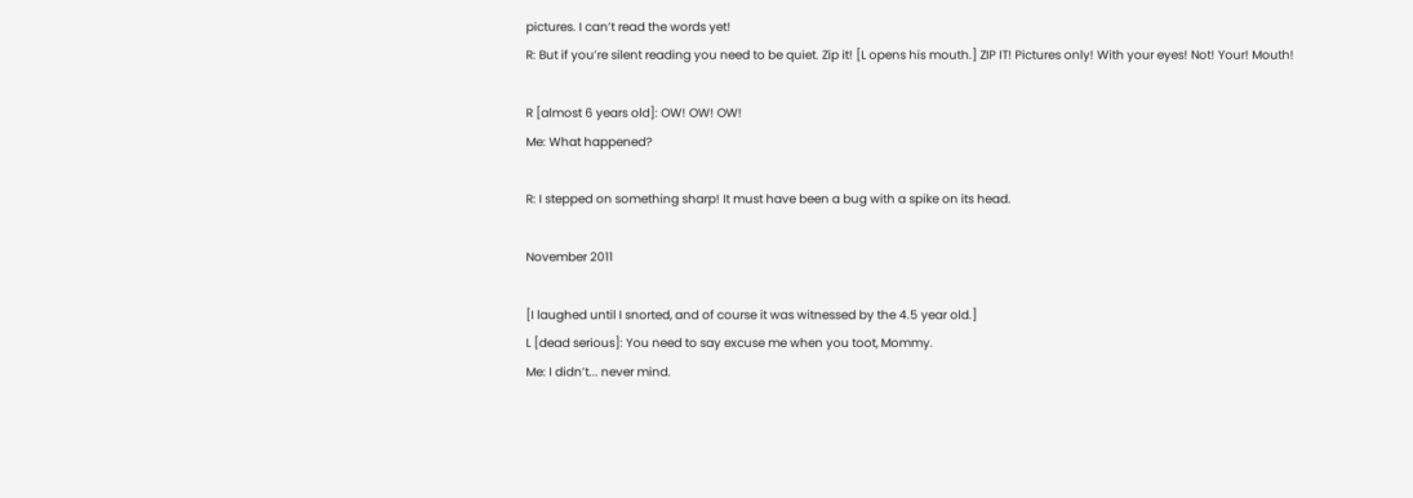pictures. I can’t read the words yet!
R: But if you’re silent reading you need to be quiet. Zip it! [L opens his mouth.] ZIP IT! Pictures only! With your eyes! Not! Your! Mouth!

R [almost 6 years old]: OW! OW! OW!
Me: What happened?

R: I stepped on something sharp! It must have been a bug with a spike on its head.

November 2011

[I laughed until I snorted, and of course it was witnessed by the 4.5 year old.]
L [dead serious]: You need to say excuse me when you toot, Mommy.
Me: I didn’t... never mind.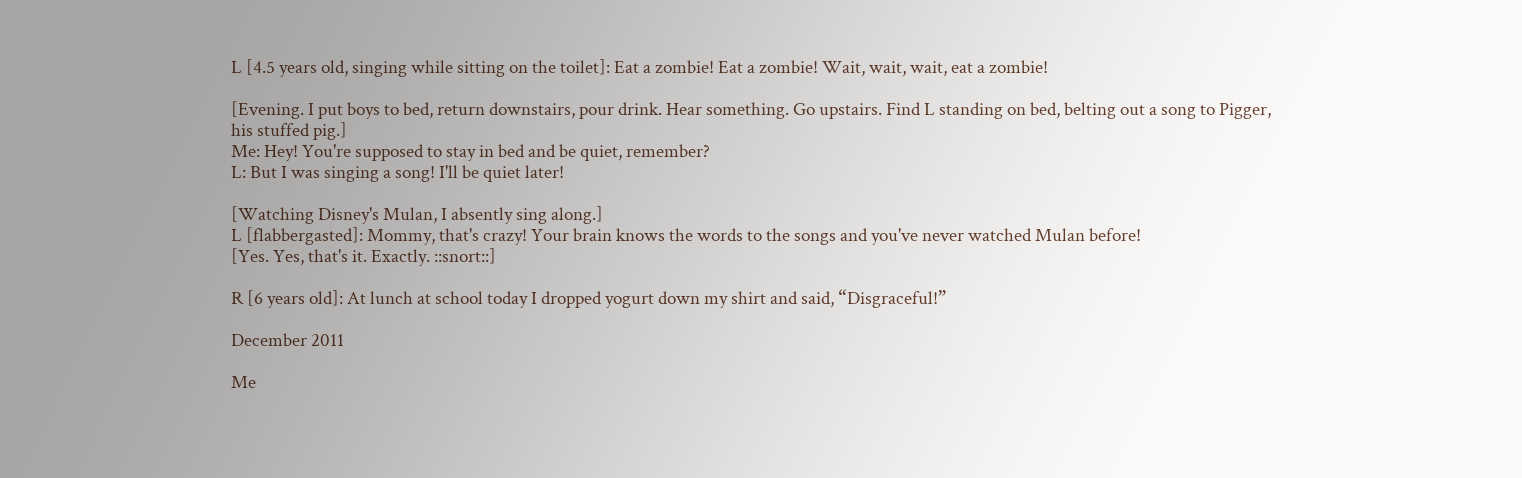L [4.5 years old, singing while sitting on the toilet]: Eat a zombie! Eat a zombie! Wait, wait, wait, eat a zombie!

[Evening. I put boys to bed, return downstairs, pour drink. Hear something. Go upstairs. Find L standing on bed, belting out a song to Pigger, his stuffed pig.]
Me: Hey! You're supposed to stay in bed and be quiet, remember?
L: But I was singing a song! I'll be quiet later!

[Watching Disney's Mulan, I absently sing along.]
L [flabbergasted]: Mommy, that's crazy! Your brain knows the words to the songs and you've never watched Mulan before!
[Yes. Yes, that's it. Exactly. ::snort::]

R [6 years old]: At lunch at school today I dropped yogurt down my shirt and said, “Disgraceful!”

December 2011

Me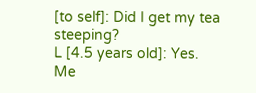[to self]: Did I get my tea steeping?
L [4.5 years old]: Yes.
Me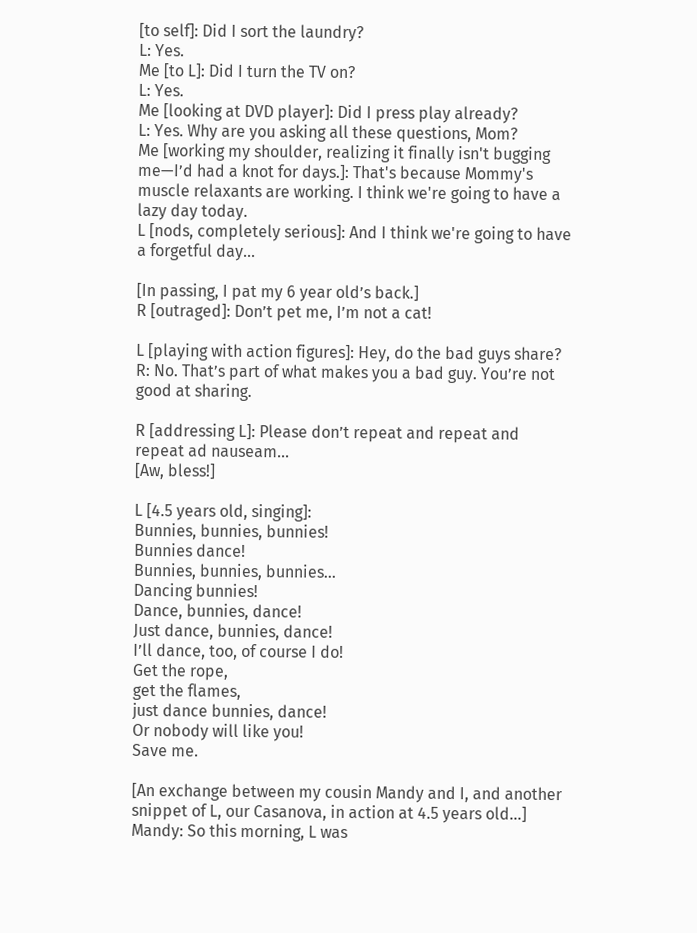[to self]: Did I sort the laundry?
L: Yes.
Me [to L]: Did I turn the TV on?
L: Yes.
Me [looking at DVD player]: Did I press play already?
L: Yes. Why are you asking all these questions, Mom?
Me [working my shoulder, realizing it finally isn't bugging me—I’d had a knot for days.]: That's because Mommy's muscle relaxants are working. I think we're going to have a lazy day today.
L [nods, completely serious]: And I think we're going to have a forgetful day...

[In passing, I pat my 6 year old’s back.]
R [outraged]: Don’t pet me, I’m not a cat!

L [playing with action figures]: Hey, do the bad guys share?
R: No. That’s part of what makes you a bad guy. You’re not good at sharing.

R [addressing L]: Please don’t repeat and repeat and repeat ad nauseam...
[Aw, bless!]

L [4.5 years old, singing]:
Bunnies, bunnies, bunnies!
Bunnies dance!
Bunnies, bunnies, bunnies...
Dancing bunnies!
Dance, bunnies, dance!
Just dance, bunnies, dance!
I’ll dance, too, of course I do!
Get the rope,
get the flames,
just dance bunnies, dance!
Or nobody will like you!
Save me.

[An exchange between my cousin Mandy and I, and another snippet of L, our Casanova, in action at 4.5 years old...]
Mandy: So this morning, L was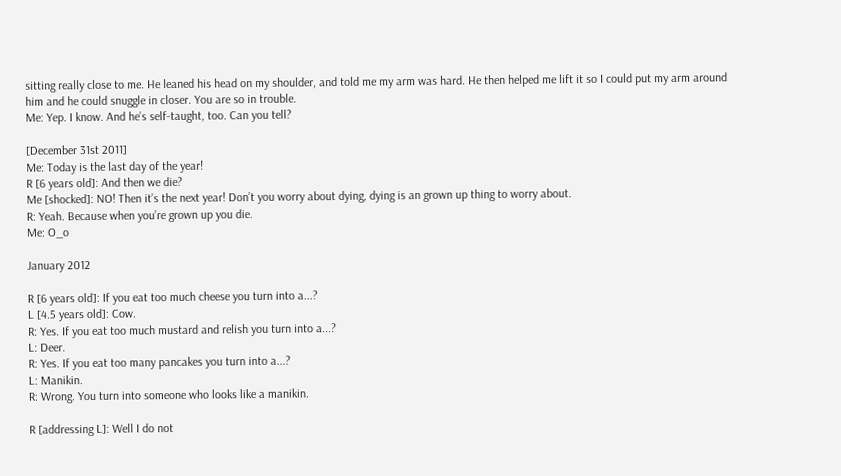sitting really close to me. He leaned his head on my shoulder, and told me my arm was hard. He then helped me lift it so I could put my arm around him and he could snuggle in closer. You are so in trouble.
Me: Yep. I know. And he’s self-taught, too. Can you tell?

[December 31st 2011]
Me: Today is the last day of the year!
R [6 years old]: And then we die?
Me [shocked]: NO! Then it’s the next year! Don’t you worry about dying, dying is an grown up thing to worry about.
R: Yeah. Because when you’re grown up you die.
Me: O_o

January 2012

R [6 years old]: If you eat too much cheese you turn into a...?
L [4.5 years old]: Cow.
R: Yes. If you eat too much mustard and relish you turn into a...?
L: Deer.
R: Yes. If you eat too many pancakes you turn into a...?
L: Manikin.
R: Wrong. You turn into someone who looks like a manikin.

R [addressing L]: Well I do not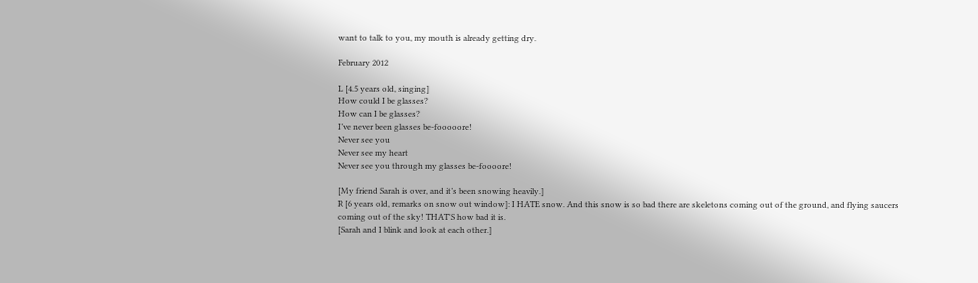want to talk to you, my mouth is already getting dry.

February 2012

L [4.5 years old, singing]
How could I be glasses?
How can I be glasses?
I’ve never been glasses be-fooooore!
Never see you
Never see my heart
Never see you through my glasses be-foooore!

[My friend Sarah is over, and it’s been snowing heavily.]
R [6 years old, remarks on snow out window]: I HATE snow. And this snow is so bad there are skeletons coming out of the ground, and flying saucers coming out of the sky! THAT'S how bad it is.
[Sarah and I blink and look at each other.]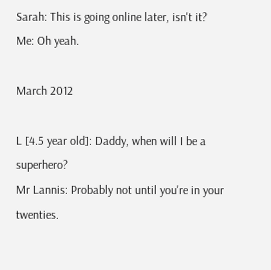Sarah: This is going online later, isn't it?
Me: Oh yeah.

March 2012

L [4.5 year old]: Daddy, when will I be a superhero?
Mr Lannis: Probably not until you're in your twenties.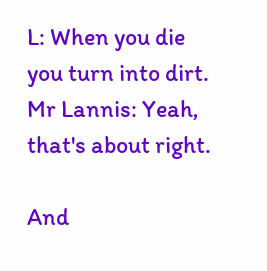L: When you die you turn into dirt.
Mr Lannis: Yeah, that's about right.

And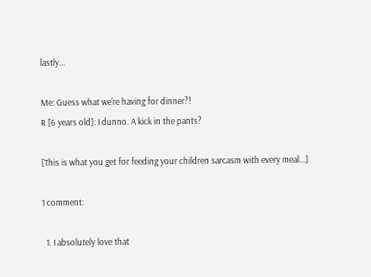lastly...

Me: Guess what we're having for dinner?!
R [6 years old]: I dunno. A kick in the pants?

[This is what you get for feeding your children sarcasm with every meal...]

1 comment:

  1. I absolutely love that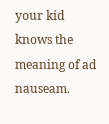your kid knows the meaning of ad nauseam.